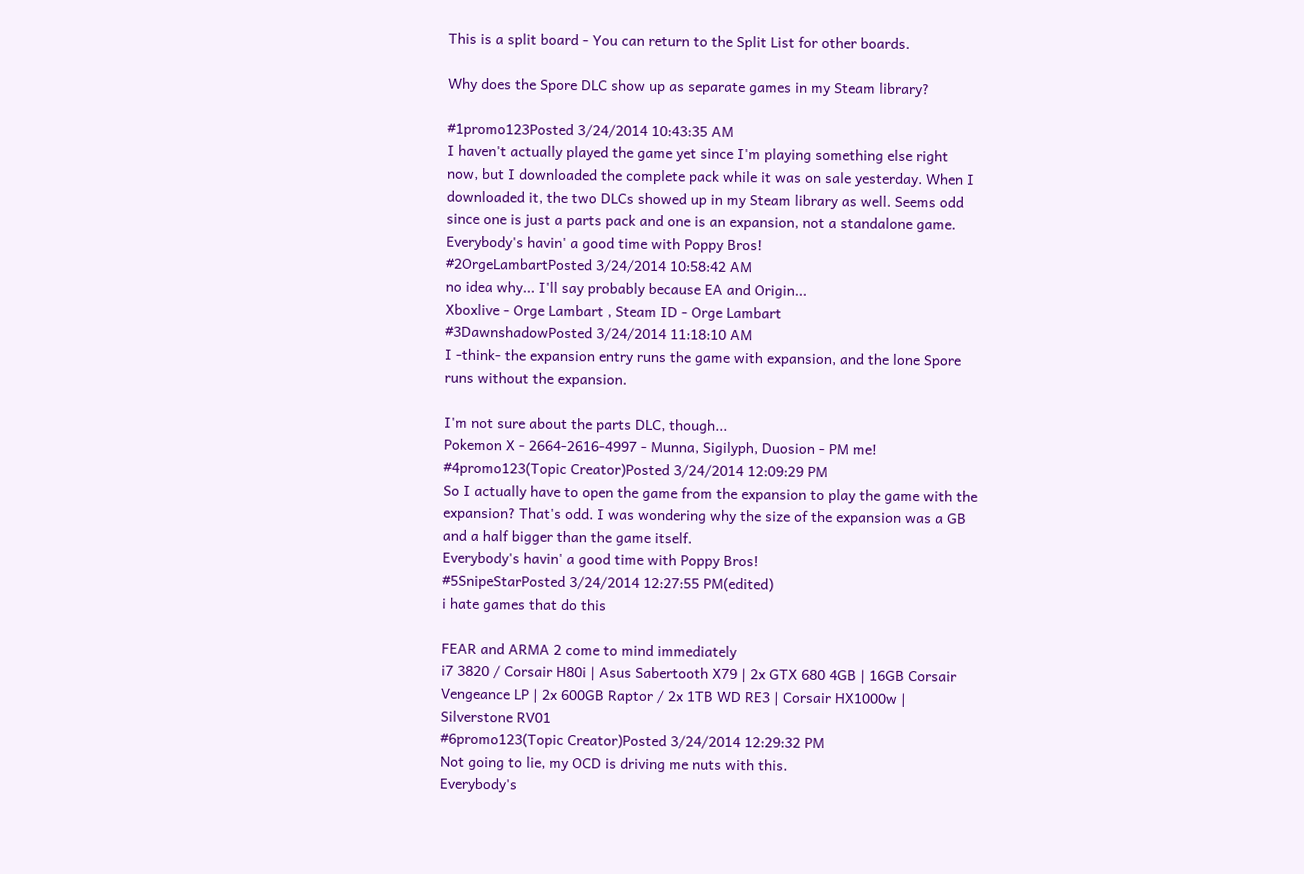This is a split board - You can return to the Split List for other boards.

Why does the Spore DLC show up as separate games in my Steam library?

#1promo123Posted 3/24/2014 10:43:35 AM
I haven't actually played the game yet since I'm playing something else right now, but I downloaded the complete pack while it was on sale yesterday. When I downloaded it, the two DLCs showed up in my Steam library as well. Seems odd since one is just a parts pack and one is an expansion, not a standalone game.
Everybody's havin' a good time with Poppy Bros!
#2OrgeLambartPosted 3/24/2014 10:58:42 AM
no idea why... I'll say probably because EA and Origin...
Xboxlive - Orge Lambart , Steam ID - Orge Lambart
#3DawnshadowPosted 3/24/2014 11:18:10 AM
I -think- the expansion entry runs the game with expansion, and the lone Spore runs without the expansion.

I'm not sure about the parts DLC, though...
Pokemon X - 2664-2616-4997 - Munna, Sigilyph, Duosion - PM me!
#4promo123(Topic Creator)Posted 3/24/2014 12:09:29 PM
So I actually have to open the game from the expansion to play the game with the expansion? That's odd. I was wondering why the size of the expansion was a GB and a half bigger than the game itself.
Everybody's havin' a good time with Poppy Bros!
#5SnipeStarPosted 3/24/2014 12:27:55 PM(edited)
i hate games that do this

FEAR and ARMA 2 come to mind immediately
i7 3820 / Corsair H80i | Asus Sabertooth X79 | 2x GTX 680 4GB | 16GB Corsair Vengeance LP | 2x 600GB Raptor / 2x 1TB WD RE3 | Corsair HX1000w | Silverstone RV01
#6promo123(Topic Creator)Posted 3/24/2014 12:29:32 PM
Not going to lie, my OCD is driving me nuts with this.
Everybody's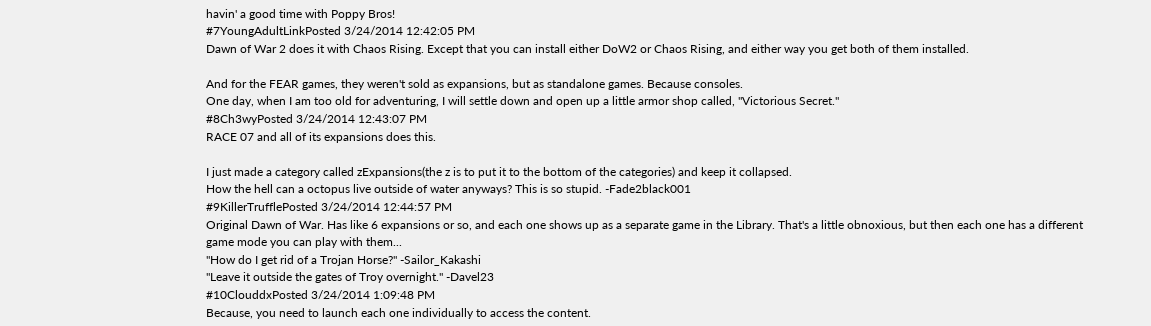havin' a good time with Poppy Bros!
#7YoungAdultLinkPosted 3/24/2014 12:42:05 PM
Dawn of War 2 does it with Chaos Rising. Except that you can install either DoW2 or Chaos Rising, and either way you get both of them installed.

And for the FEAR games, they weren't sold as expansions, but as standalone games. Because consoles.
One day, when I am too old for adventuring, I will settle down and open up a little armor shop called, "Victorious Secret."
#8Ch3wyPosted 3/24/2014 12:43:07 PM
RACE 07 and all of its expansions does this.

I just made a category called zExpansions(the z is to put it to the bottom of the categories) and keep it collapsed.
How the hell can a octopus live outside of water anyways? This is so stupid. -Fade2black001
#9KillerTrufflePosted 3/24/2014 12:44:57 PM
Original Dawn of War. Has like 6 expansions or so, and each one shows up as a separate game in the Library. That's a little obnoxious, but then each one has a different game mode you can play with them...
"How do I get rid of a Trojan Horse?" -Sailor_Kakashi
"Leave it outside the gates of Troy overnight." -Davel23
#10ClouddxPosted 3/24/2014 1:09:48 PM
Because, you need to launch each one individually to access the content.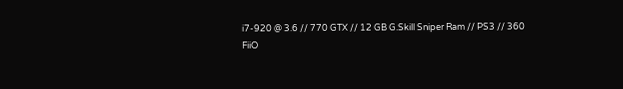i7-920 @ 3.6 // 770 GTX // 12 GB G.Skill Sniper Ram // PS3 // 360
FiiO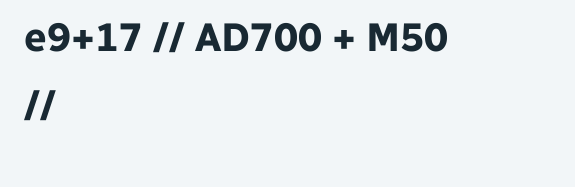e9+17 // AD700 + M50 //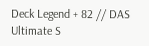Deck Legend + 82 // DAS Ultimate S